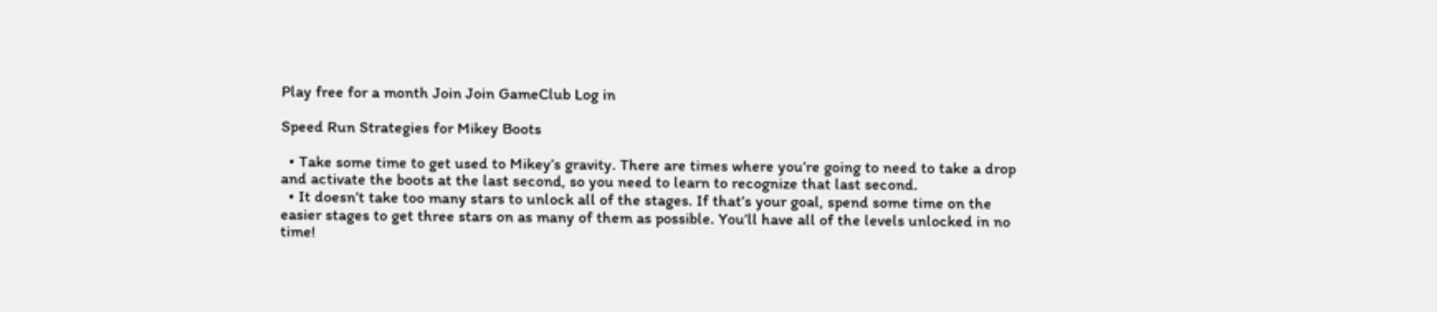Play free for a month Join Join GameClub Log in

Speed Run Strategies for Mikey Boots

  • Take some time to get used to Mikey’s gravity. There are times where you’re going to need to take a drop and activate the boots at the last second, so you need to learn to recognize that last second.
  • It doesn’t take too many stars to unlock all of the stages. If that’s your goal, spend some time on the easier stages to get three stars on as many of them as possible. You’ll have all of the levels unlocked in no time!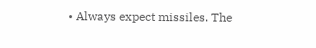• Always expect missiles. The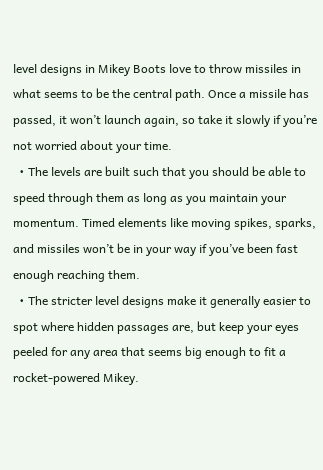level designs in Mikey Boots love to throw missiles in what seems to be the central path. Once a missile has passed, it won’t launch again, so take it slowly if you’re not worried about your time.
  • The levels are built such that you should be able to speed through them as long as you maintain your momentum. Timed elements like moving spikes, sparks, and missiles won’t be in your way if you’ve been fast enough reaching them.
  • The stricter level designs make it generally easier to spot where hidden passages are, but keep your eyes peeled for any area that seems big enough to fit a rocket-powered Mikey.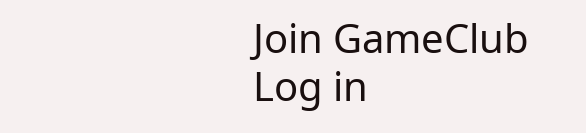Join GameClub Log in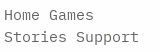Home Games Stories Support